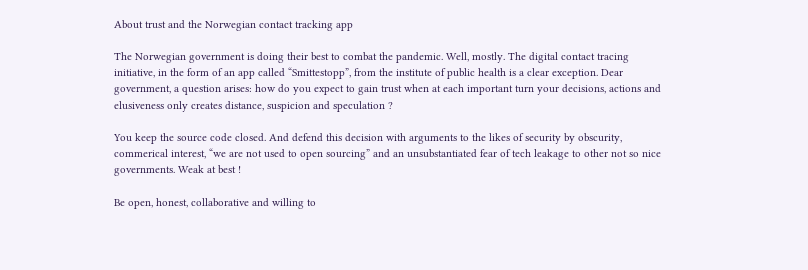About trust and the Norwegian contact tracking app

The Norwegian government is doing their best to combat the pandemic. Well, mostly. The digital contact tracing initiative, in the form of an app called “Smittestopp”, from the institute of public health is a clear exception. Dear government, a question arises: how do you expect to gain trust when at each important turn your decisions, actions and elusiveness only creates distance, suspicion and speculation ?

You keep the source code closed. And defend this decision with arguments to the likes of security by obscurity, commerical interest, “we are not used to open sourcing” and an unsubstantiated fear of tech leakage to other not so nice governments. Weak at best !

Be open, honest, collaborative and willing to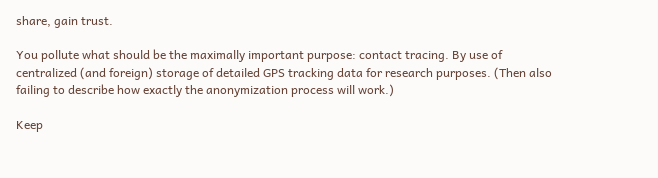share, gain trust.

You pollute what should be the maximally important purpose: contact tracing. By use of centralized (and foreign) storage of detailed GPS tracking data for research purposes. (Then also failing to describe how exactly the anonymization process will work.)

Keep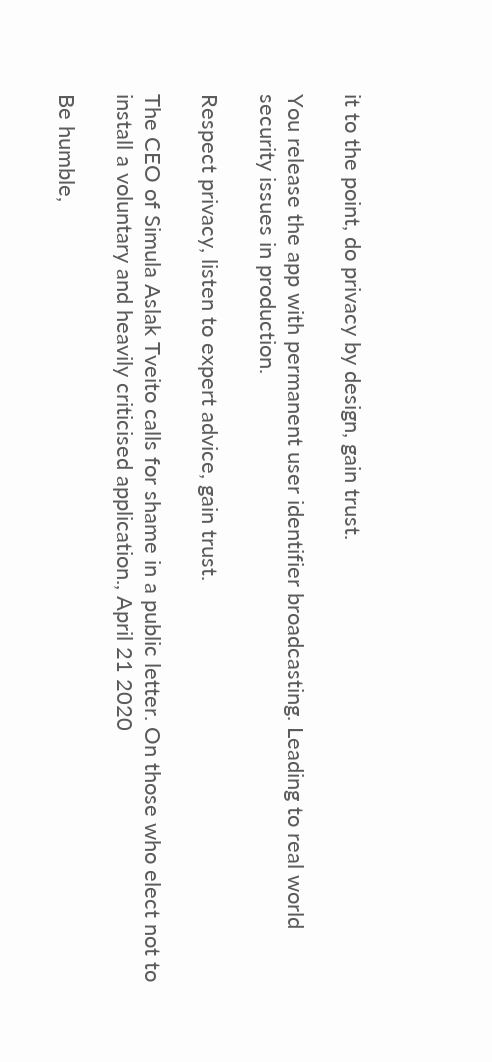it to the point, do privacy by design, gain trust.

You release the app with permanent user identifier broadcasting. Leading to real world security issues in production.

Respect privacy, listen to expert advice, gain trust.

The CEO of Simula Aslak Tveito calls for shame in a public letter. On those who elect not to install a voluntary and heavily criticised application., April 21 2020

Be humble,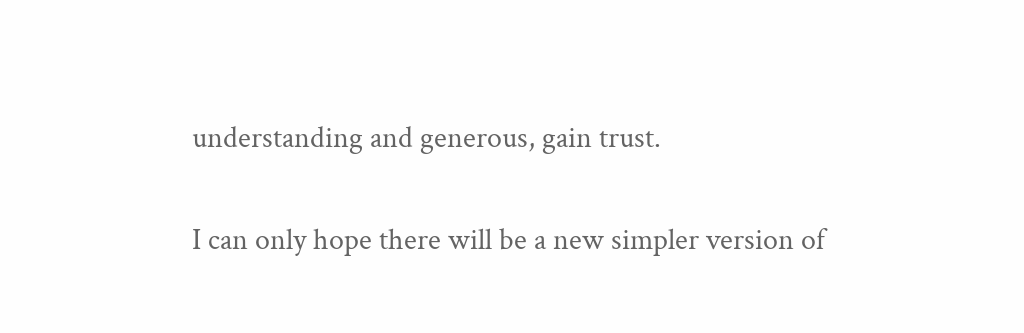understanding and generous, gain trust.

I can only hope there will be a new simpler version of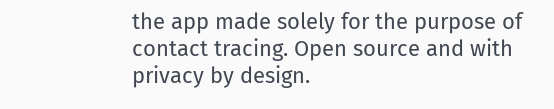the app made solely for the purpose of contact tracing. Open source and with privacy by design.